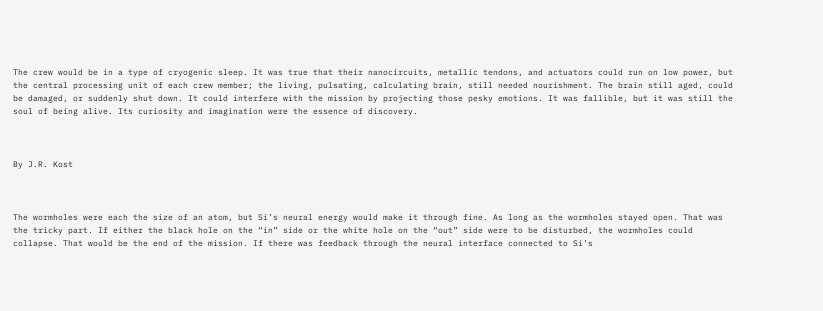The crew would be in a type of cryogenic sleep. It was true that their nanocircuits, metallic tendons, and actuators could run on low power, but the central processing unit of each crew member; the living, pulsating, calculating brain, still needed nourishment. The brain still aged, could be damaged, or suddenly shut down. It could interfere with the mission by projecting those pesky emotions. It was fallible, but it was still the soul of being alive. Its curiosity and imagination were the essence of discovery.



By J.R. Kost



The wormholes were each the size of an atom, but Si’s neural energy would make it through fine. As long as the wormholes stayed open. That was the tricky part. If either the black hole on the “in” side or the white hole on the “out” side were to be disturbed, the wormholes could collapse. That would be the end of the mission. If there was feedback through the neural interface connected to Si’s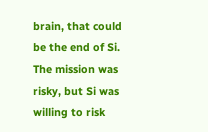brain, that could be the end of Si. The mission was risky, but Si was willing to risk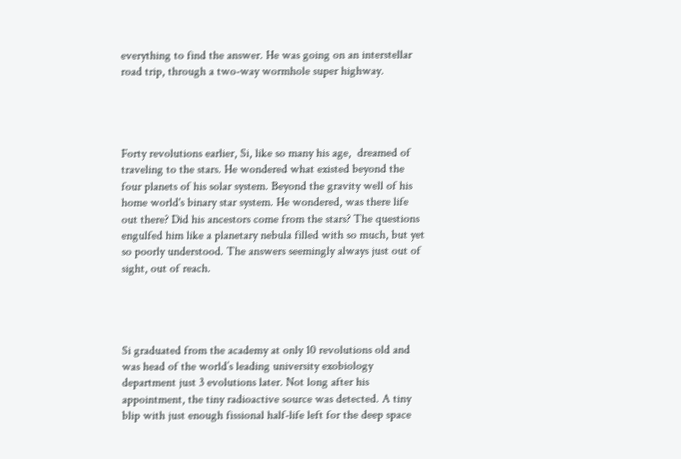everything to find the answer. He was going on an interstellar road trip, through a two-way wormhole super highway.




Forty revolutions earlier, Si, like so many his age,  dreamed of traveling to the stars. He wondered what existed beyond the four planets of his solar system. Beyond the gravity well of his home world's binary star system. He wondered, was there life out there? Did his ancestors come from the stars? The questions engulfed him like a planetary nebula filled with so much, but yet so poorly understood. The answers seemingly always just out of sight, out of reach.




Si graduated from the academy at only 10 revolutions old and was head of the world’s leading university exobiology department just 3 evolutions later. Not long after his appointment, the tiny radioactive source was detected. A tiny blip with just enough fissional half-life left for the deep space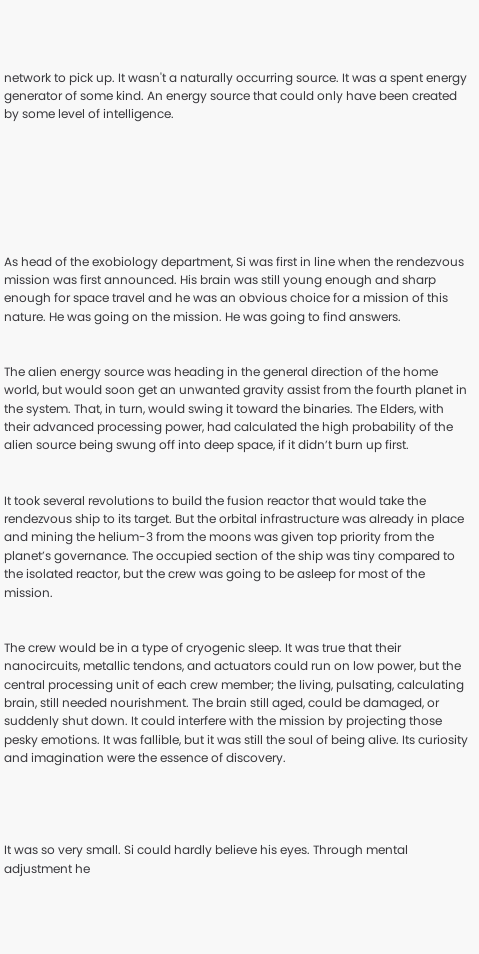network to pick up. It wasn't a naturally occurring source. It was a spent energy generator of some kind. An energy source that could only have been created by some level of intelligence.







As head of the exobiology department, Si was first in line when the rendezvous mission was first announced. His brain was still young enough and sharp enough for space travel and he was an obvious choice for a mission of this nature. He was going on the mission. He was going to find answers.


The alien energy source was heading in the general direction of the home world, but would soon get an unwanted gravity assist from the fourth planet in the system. That, in turn, would swing it toward the binaries. The Elders, with their advanced processing power, had calculated the high probability of the alien source being swung off into deep space, if it didn’t burn up first.


It took several revolutions to build the fusion reactor that would take the rendezvous ship to its target. But the orbital infrastructure was already in place and mining the helium-3 from the moons was given top priority from the planet’s governance. The occupied section of the ship was tiny compared to the isolated reactor, but the crew was going to be asleep for most of the mission.


The crew would be in a type of cryogenic sleep. It was true that their nanocircuits, metallic tendons, and actuators could run on low power, but the central processing unit of each crew member; the living, pulsating, calculating brain, still needed nourishment. The brain still aged, could be damaged, or suddenly shut down. It could interfere with the mission by projecting those pesky emotions. It was fallible, but it was still the soul of being alive. Its curiosity and imagination were the essence of discovery.




It was so very small. Si could hardly believe his eyes. Through mental adjustment he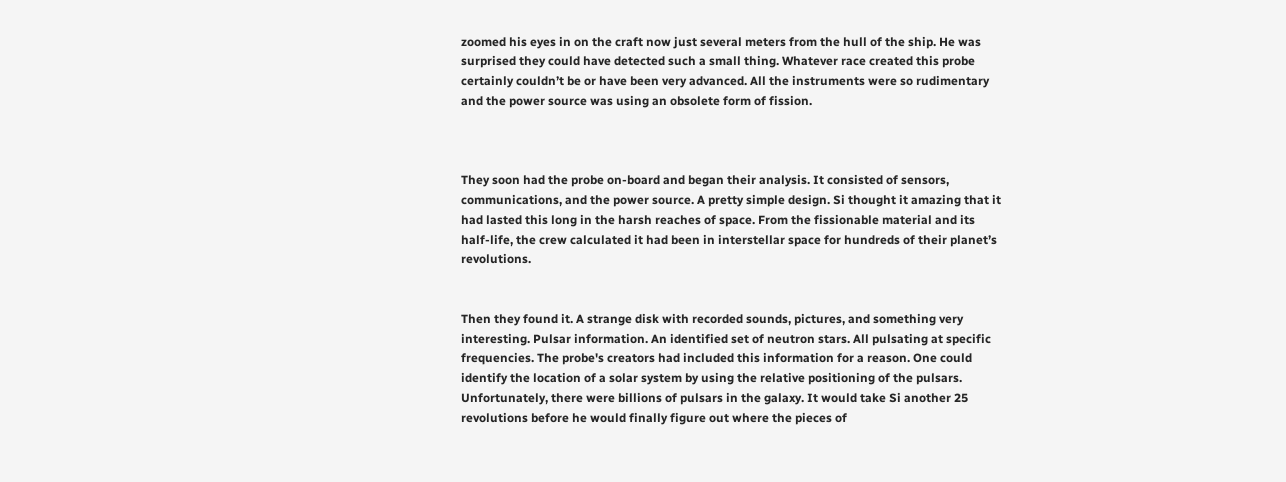zoomed his eyes in on the craft now just several meters from the hull of the ship. He was surprised they could have detected such a small thing. Whatever race created this probe certainly couldn’t be or have been very advanced. All the instruments were so rudimentary and the power source was using an obsolete form of fission.



They soon had the probe on-board and began their analysis. It consisted of sensors, communications, and the power source. A pretty simple design. Si thought it amazing that it had lasted this long in the harsh reaches of space. From the fissionable material and its half-life, the crew calculated it had been in interstellar space for hundreds of their planet’s revolutions.


Then they found it. A strange disk with recorded sounds, pictures, and something very interesting. Pulsar information. An identified set of neutron stars. All pulsating at specific frequencies. The probe's creators had included this information for a reason. One could identify the location of a solar system by using the relative positioning of the pulsars. Unfortunately, there were billions of pulsars in the galaxy. It would take Si another 25 revolutions before he would finally figure out where the pieces of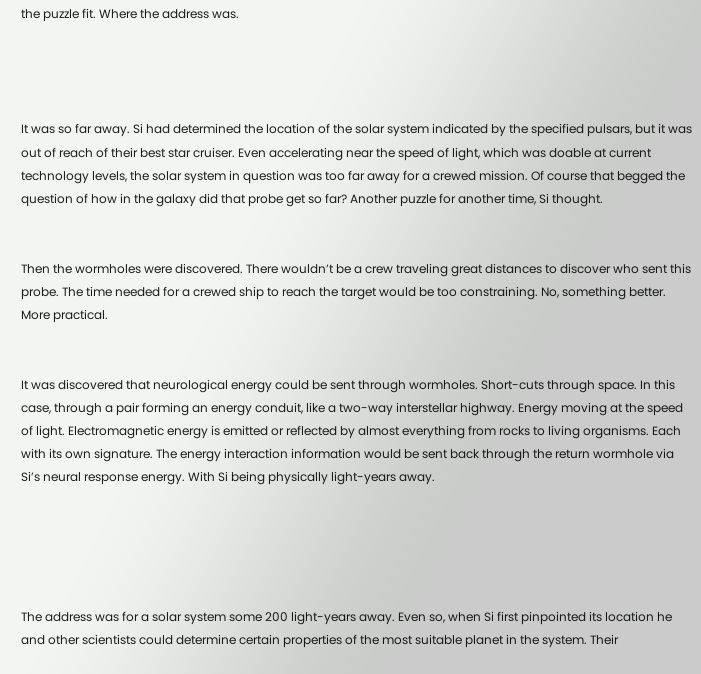the puzzle fit. Where the address was.




It was so far away. Si had determined the location of the solar system indicated by the specified pulsars, but it was out of reach of their best star cruiser. Even accelerating near the speed of light, which was doable at current technology levels, the solar system in question was too far away for a crewed mission. Of course that begged the question of how in the galaxy did that probe get so far? Another puzzle for another time, Si thought.


Then the wormholes were discovered. There wouldn’t be a crew traveling great distances to discover who sent this probe. The time needed for a crewed ship to reach the target would be too constraining. No, something better. More practical.


It was discovered that neurological energy could be sent through wormholes. Short-cuts through space. In this case, through a pair forming an energy conduit, like a two-way interstellar highway. Energy moving at the speed of light. Electromagnetic energy is emitted or reflected by almost everything from rocks to living organisms. Each with its own signature. The energy interaction information would be sent back through the return wormhole via Si’s neural response energy. With Si being physically light-years away.





The address was for a solar system some 200 light-years away. Even so, when Si first pinpointed its location he and other scientists could determine certain properties of the most suitable planet in the system. Their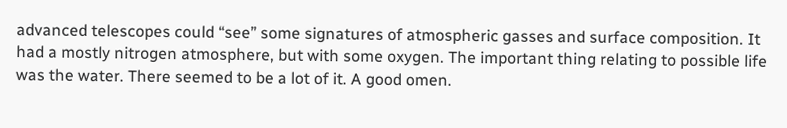advanced telescopes could “see” some signatures of atmospheric gasses and surface composition. It had a mostly nitrogen atmosphere, but with some oxygen. The important thing relating to possible life was the water. There seemed to be a lot of it. A good omen.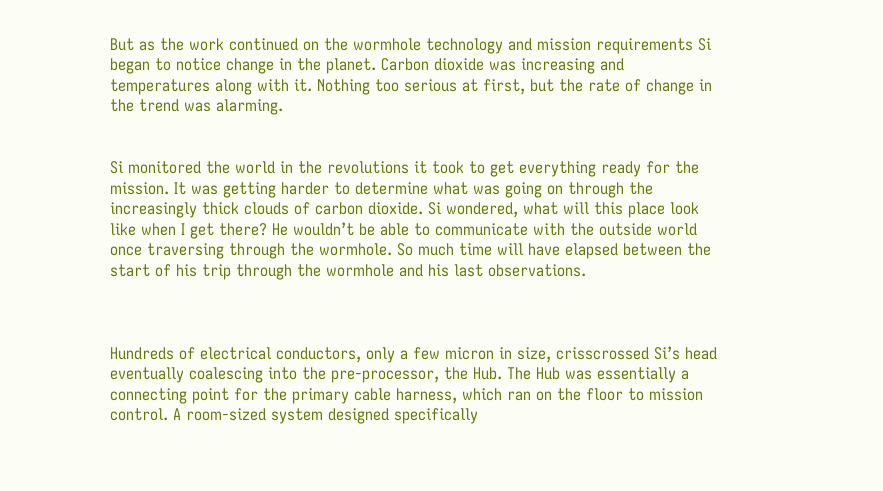But as the work continued on the wormhole technology and mission requirements Si began to notice change in the planet. Carbon dioxide was increasing and temperatures along with it. Nothing too serious at first, but the rate of change in the trend was alarming.


Si monitored the world in the revolutions it took to get everything ready for the mission. It was getting harder to determine what was going on through the increasingly thick clouds of carbon dioxide. Si wondered, what will this place look like when I get there? He wouldn’t be able to communicate with the outside world once traversing through the wormhole. So much time will have elapsed between the start of his trip through the wormhole and his last observations.



Hundreds of electrical conductors, only a few micron in size, crisscrossed Si’s head eventually coalescing into the pre-processor, the Hub. The Hub was essentially a connecting point for the primary cable harness, which ran on the floor to mission control. A room-sized system designed specifically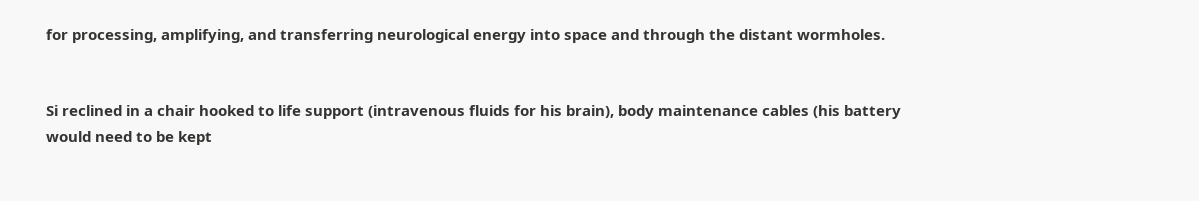for processing, amplifying, and transferring neurological energy into space and through the distant wormholes.


Si reclined in a chair hooked to life support (intravenous fluids for his brain), body maintenance cables (his battery would need to be kept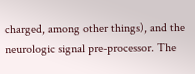charged, among other things), and the neurologic signal pre-processor. The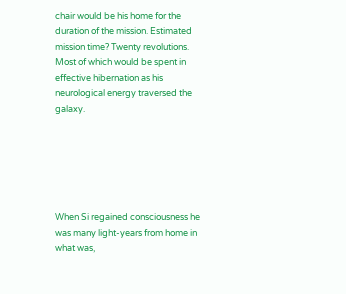chair would be his home for the duration of the mission. Estimated mission time? Twenty revolutions. Most of which would be spent in effective hibernation as his neurological energy traversed the galaxy.






When Si regained consciousness he was many light-years from home in what was,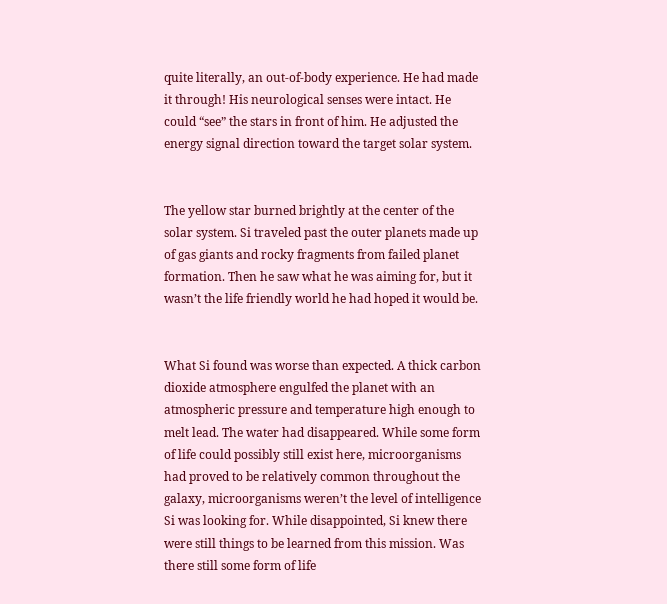quite literally, an out-of-body experience. He had made it through! His neurological senses were intact. He could “see” the stars in front of him. He adjusted the energy signal direction toward the target solar system.


The yellow star burned brightly at the center of the solar system. Si traveled past the outer planets made up of gas giants and rocky fragments from failed planet formation. Then he saw what he was aiming for, but it wasn’t the life friendly world he had hoped it would be.


What Si found was worse than expected. A thick carbon dioxide atmosphere engulfed the planet with an atmospheric pressure and temperature high enough to melt lead. The water had disappeared. While some form of life could possibly still exist here, microorganisms had proved to be relatively common throughout the galaxy, microorganisms weren’t the level of intelligence Si was looking for. While disappointed, Si knew there were still things to be learned from this mission. Was there still some form of life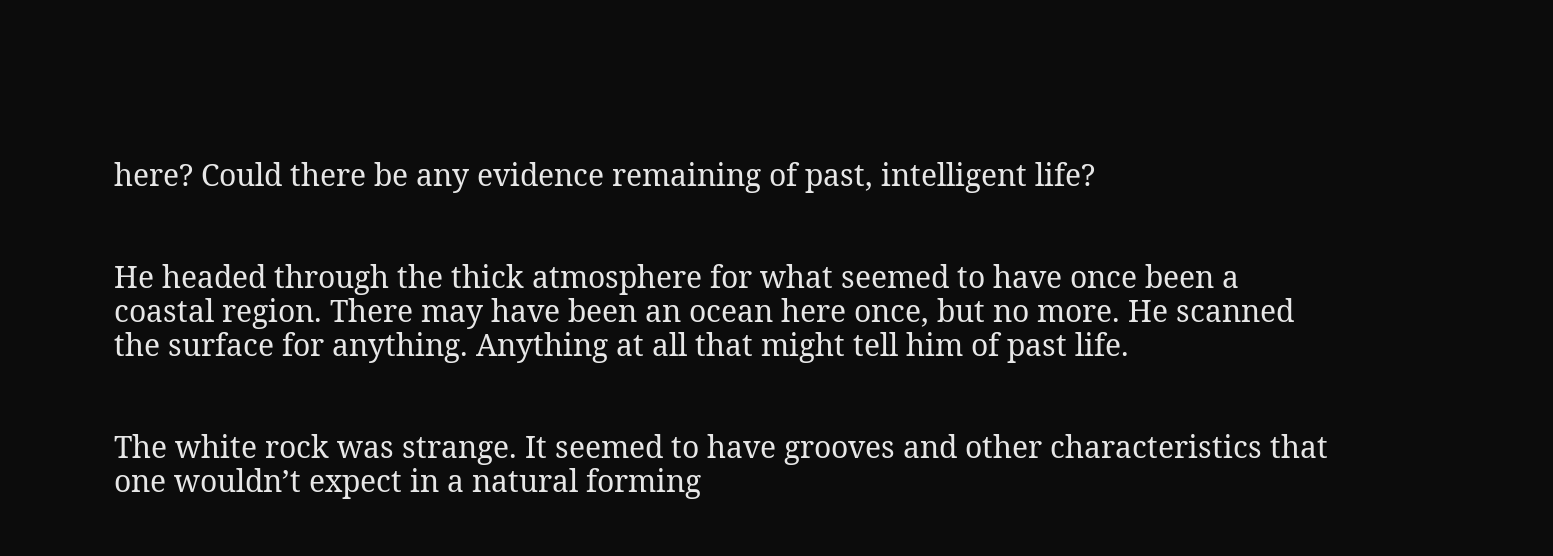here? Could there be any evidence remaining of past, intelligent life?


He headed through the thick atmosphere for what seemed to have once been a coastal region. There may have been an ocean here once, but no more. He scanned the surface for anything. Anything at all that might tell him of past life.


The white rock was strange. It seemed to have grooves and other characteristics that one wouldn’t expect in a natural forming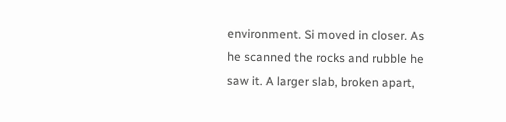environment. Si moved in closer. As he scanned the rocks and rubble he saw it. A larger slab, broken apart,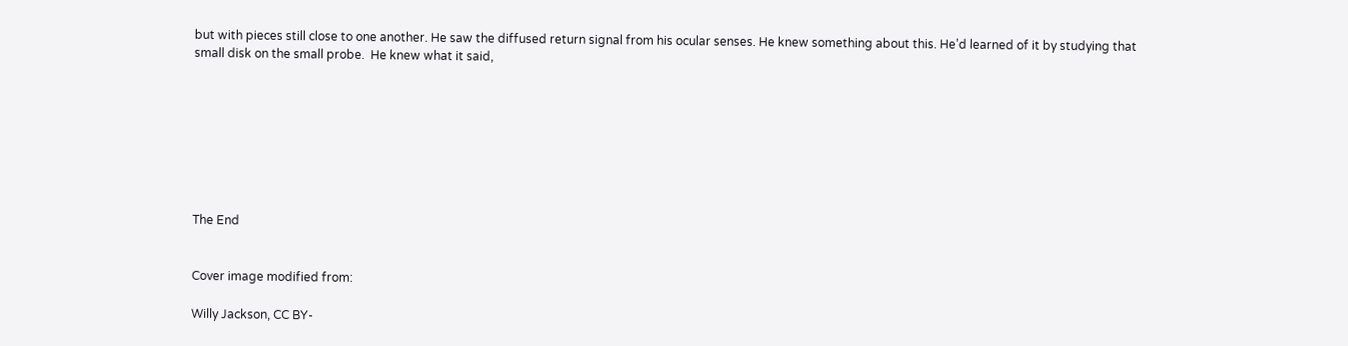but with pieces still close to one another. He saw the diffused return signal from his ocular senses. He knew something about this. He’d learned of it by studying that small disk on the small probe.  He knew what it said,








The End


Cover image modified from:

Willy Jackson, CC BY-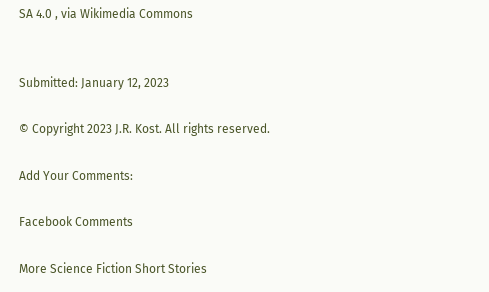SA 4.0 , via Wikimedia Commons


Submitted: January 12, 2023

© Copyright 2023 J.R. Kost. All rights reserved.

Add Your Comments:

Facebook Comments

More Science Fiction Short Stories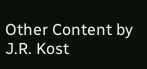Other Content by J.R. Kost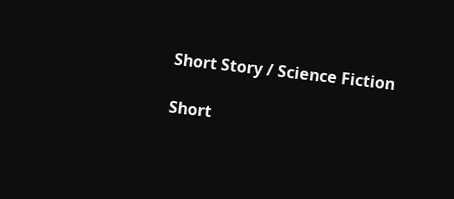Short Story / Science Fiction

Short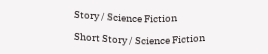Story / Science Fiction

Short Story / Science Fiction